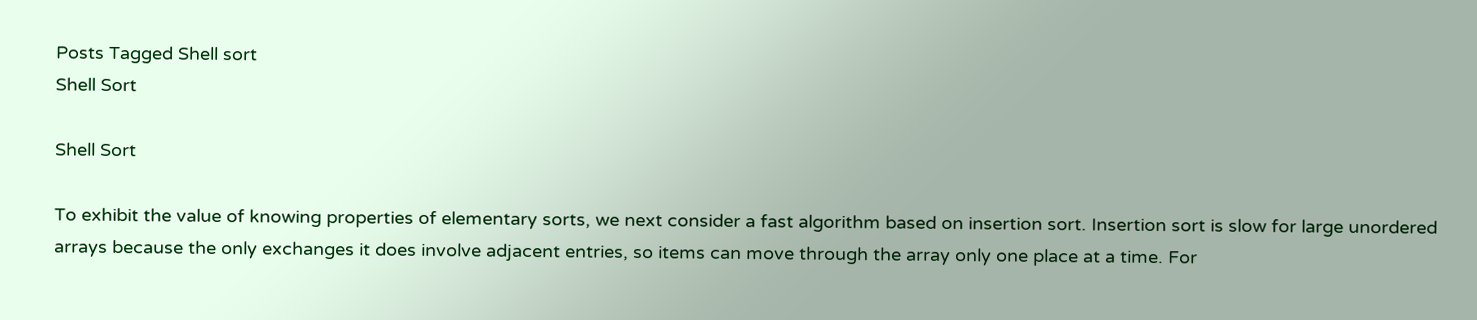Posts Tagged Shell sort
Shell Sort

Shell Sort

To exhibit the value of knowing properties of elementary sorts, we next consider a fast algorithm based on insertion sort. Insertion sort is slow for large unordered arrays because the only exchanges it does involve adjacent entries, so items can move through the array only one place at a time. For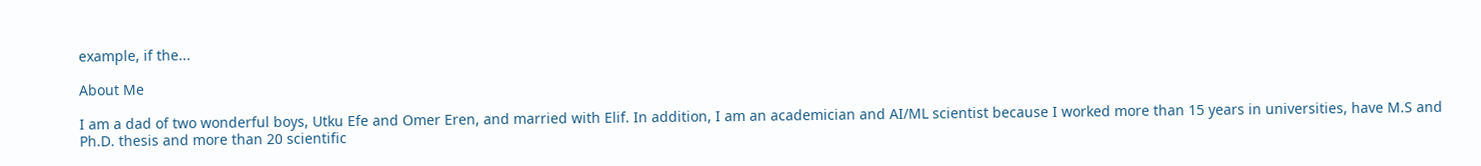example, if the...

About Me

I am a dad of two wonderful boys, Utku Efe and Omer Eren, and married with Elif. In addition, I am an academician and AI/ML scientist because I worked more than 15 years in universities, have M.S and Ph.D. thesis and more than 20 scientific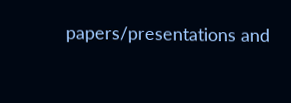papers/presentations and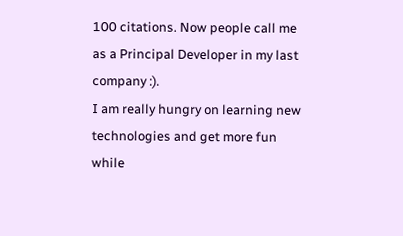100 citations. Now people call me as a Principal Developer in my last company :).
I am really hungry on learning new technologies and get more fun while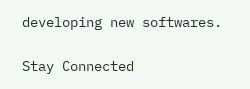developing new softwares.

Stay Connected